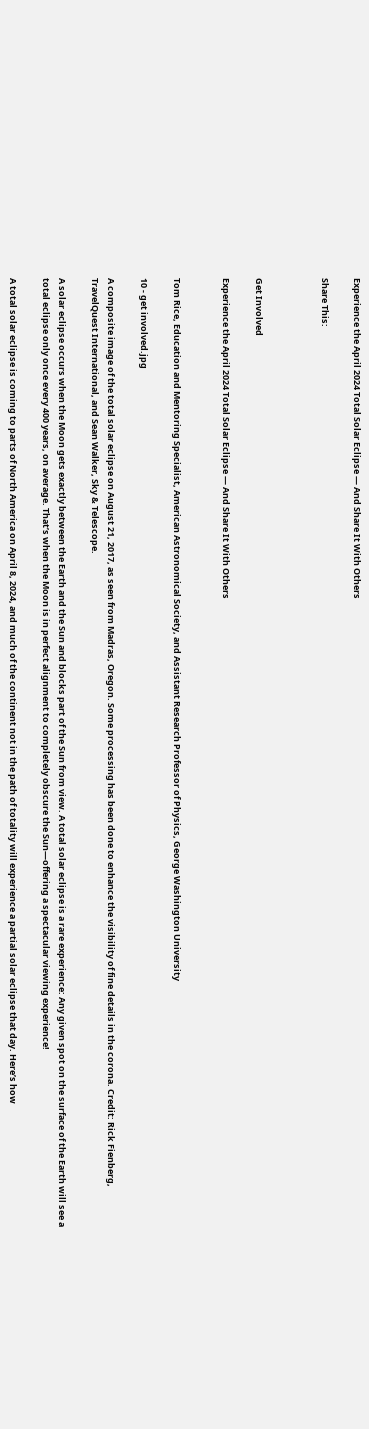Experience the April 2024 Total Solar Eclipse — And Share It With Others

Share This:



Get Involved

Experience the April 2024 Total Solar Eclipse — And Share It With Others


Tom Rice, Education and Mentoring Specialist, American Astronomical Society, and Assistant Research Professor of Physics, George Washington University

10 - get involved.jpg

A composite image of the total solar eclipse on August 21, 2017, as seen from Madras, Oregon. Some processing has been done to enhance the visibility of fine details in the corona. Credit: Rick Fienberg, TravelQuest International, and Sean Walker, Sky & Telescope.

A solar eclipse occurs when the Moon gets exactly between the Earth and the Sun and blocks part of the Sun from view. A total solar eclipse is a rare experience: Any given spot on the surface of the Earth will see a total eclipse only once every 400 years, on average. That’s when the Moon is in perfect alignment to completely obscure the Sun—offering a spectacular viewing experience!

A total solar eclipse is coming to parts of North America on April 8, 2024, and much of the continent not in the path of totality will experience a partial solar eclipse that day. Here’s how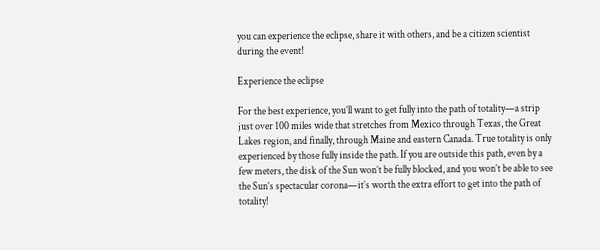you can experience the eclipse, share it with others, and be a citizen scientist during the event!

Experience the eclipse

For the best experience, you’ll want to get fully into the path of totality—a strip just over 100 miles wide that stretches from Mexico through Texas, the Great Lakes region, and finally, through Maine and eastern Canada. True totality is only experienced by those fully inside the path. If you are outside this path, even by a few meters, the disk of the Sun won’t be fully blocked, and you won’t be able to see the Sun’s spectacular corona—it’s worth the extra effort to get into the path of totality!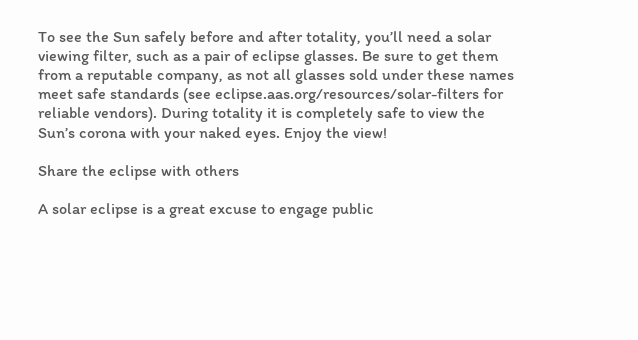To see the Sun safely before and after totality, you’ll need a solar viewing filter, such as a pair of eclipse glasses. Be sure to get them from a reputable company, as not all glasses sold under these names meet safe standards (see eclipse.aas.org/resources/solar-filters for reliable vendors). During totality it is completely safe to view the Sun’s corona with your naked eyes. Enjoy the view!

Share the eclipse with others

A solar eclipse is a great excuse to engage public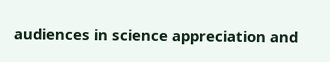audiences in science appreciation and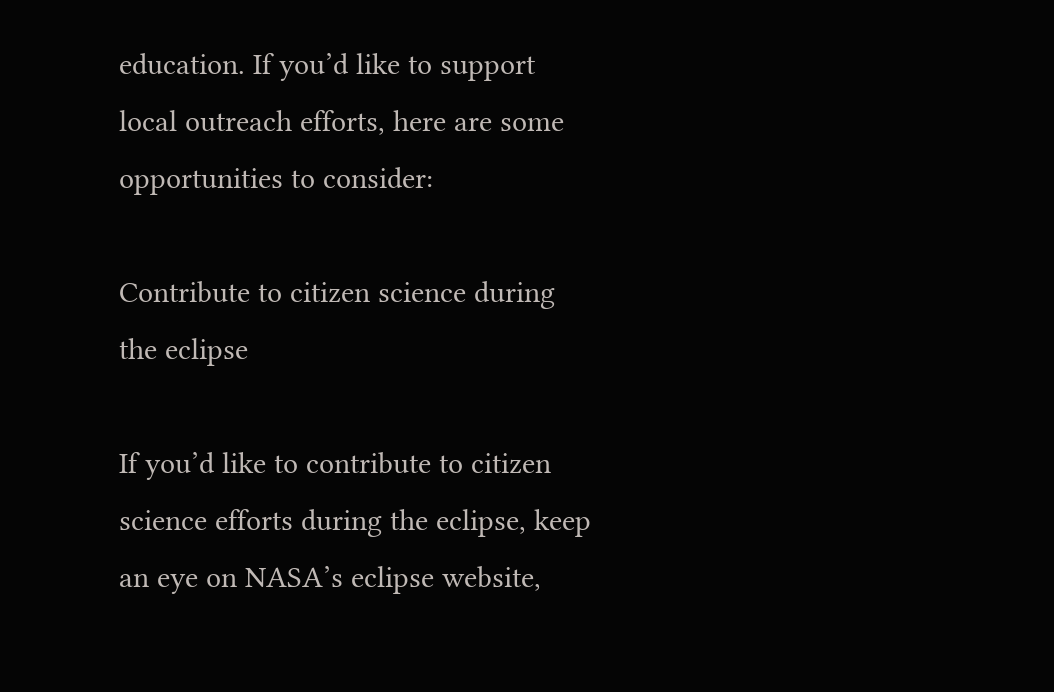education. If you’d like to support local outreach efforts, here are some opportunities to consider:

Contribute to citizen science during the eclipse

If you’d like to contribute to citizen science efforts during the eclipse, keep an eye on NASA’s eclipse website,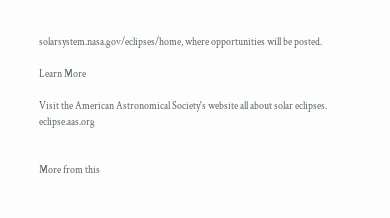solarsystem.nasa.gov/eclipses/home, where opportunities will be posted.

Learn More

Visit the American Astronomical Society's website all about solar eclipses. eclipse.aas.org


More from this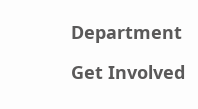Department

Get Involved